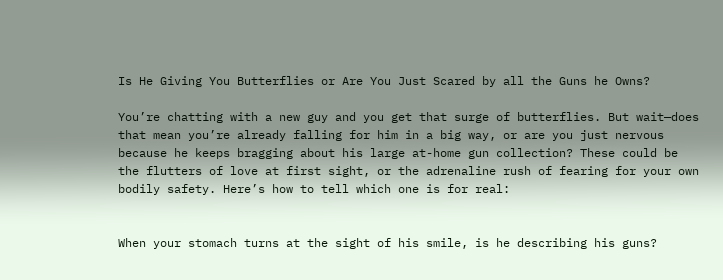Is He Giving You Butterflies or Are You Just Scared by all the Guns he Owns?

You’re chatting with a new guy and you get that surge of butterflies. But wait—does that mean you’re already falling for him in a big way, or are you just nervous because he keeps bragging about his large at-home gun collection? These could be the flutters of love at first sight, or the adrenaline rush of fearing for your own bodily safety. Here’s how to tell which one is for real:


When your stomach turns at the sight of his smile, is he describing his guns?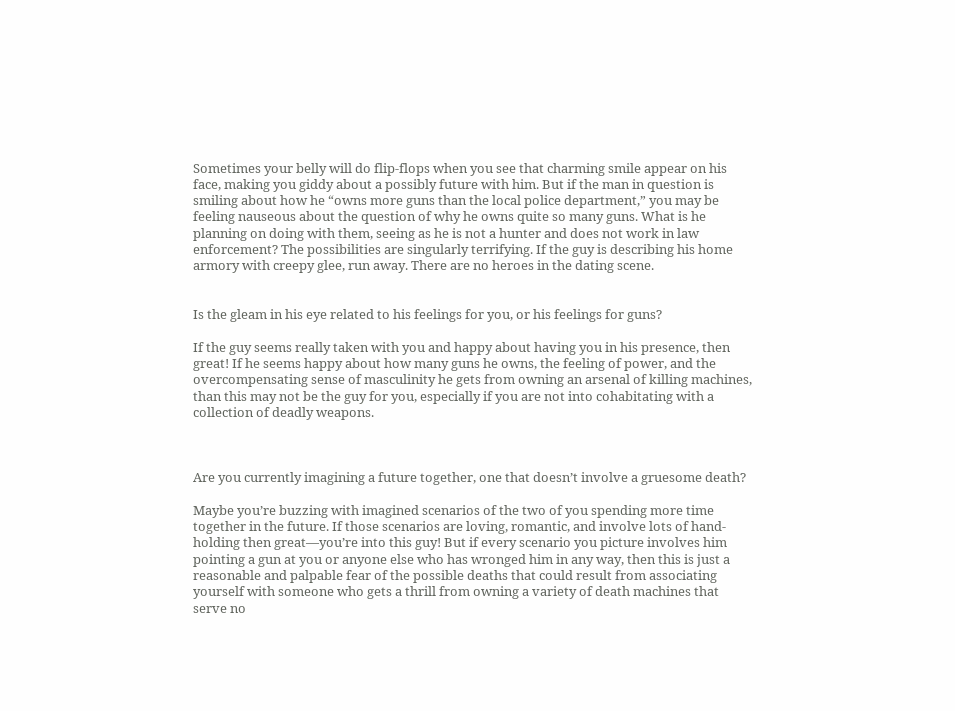Sometimes your belly will do flip-flops when you see that charming smile appear on his face, making you giddy about a possibly future with him. But if the man in question is smiling about how he “owns more guns than the local police department,” you may be feeling nauseous about the question of why he owns quite so many guns. What is he planning on doing with them, seeing as he is not a hunter and does not work in law enforcement? The possibilities are singularly terrifying. If the guy is describing his home armory with creepy glee, run away. There are no heroes in the dating scene.


Is the gleam in his eye related to his feelings for you, or his feelings for guns?

If the guy seems really taken with you and happy about having you in his presence, then great! If he seems happy about how many guns he owns, the feeling of power, and the overcompensating sense of masculinity he gets from owning an arsenal of killing machines, than this may not be the guy for you, especially if you are not into cohabitating with a collection of deadly weapons.



Are you currently imagining a future together, one that doesn’t involve a gruesome death?

Maybe you’re buzzing with imagined scenarios of the two of you spending more time together in the future. If those scenarios are loving, romantic, and involve lots of hand-holding then great—you’re into this guy! But if every scenario you picture involves him pointing a gun at you or anyone else who has wronged him in any way, then this is just a reasonable and palpable fear of the possible deaths that could result from associating yourself with someone who gets a thrill from owning a variety of death machines that serve no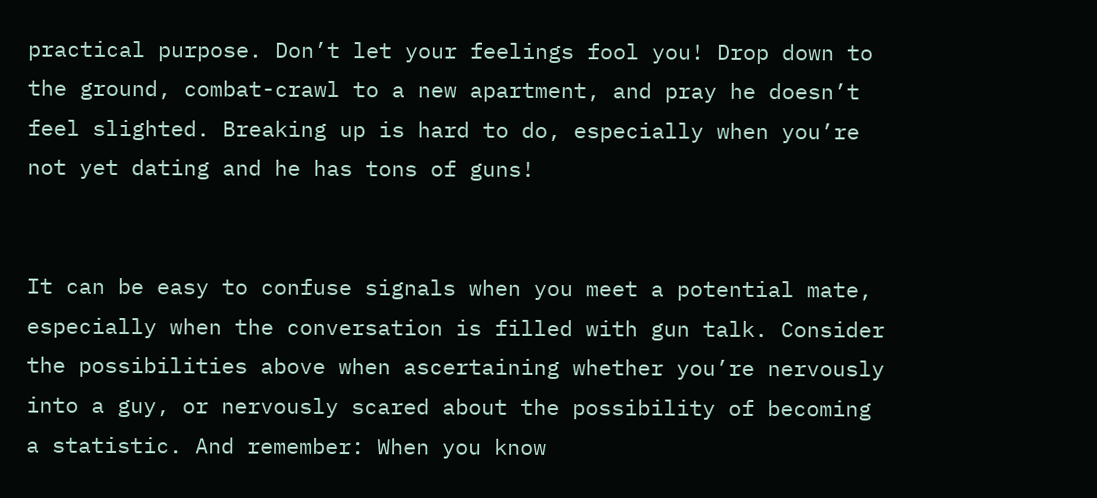practical purpose. Don’t let your feelings fool you! Drop down to the ground, combat-crawl to a new apartment, and pray he doesn’t feel slighted. Breaking up is hard to do, especially when you’re not yet dating and he has tons of guns!


It can be easy to confuse signals when you meet a potential mate, especially when the conversation is filled with gun talk. Consider the possibilities above when ascertaining whether you’re nervously into a guy, or nervously scared about the possibility of becoming a statistic. And remember: When you know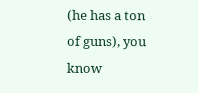(he has a ton of guns), you know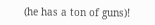(he has a ton of guns)!